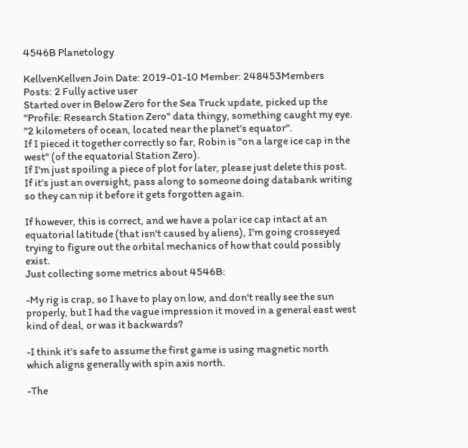4546B Planetology

KellvenKellven Join Date: 2019-01-10 Member: 248453Members Posts: 2 Fully active user
Started over in Below Zero for the Sea Truck update, picked up the "Profile: Research Station Zero" data thingy, something caught my eye. "2 kilometers of ocean, located near the planet's equator".
If I pieced it together correctly so far, Robin is "on a large ice cap in the west" (of the equatorial Station Zero).
If I'm just spoiling a piece of plot for later, please just delete this post. If it's just an oversight, pass along to someone doing databank writing so they can nip it before it gets forgotten again.

If however, this is correct, and we have a polar ice cap intact at an equatorial latitude (that isn't caused by aliens), I'm going crosseyed trying to figure out the orbital mechanics of how that could possibly exist.
Just collecting some metrics about 4546B:

-My rig is crap, so I have to play on low, and don't really see the sun properly, but I had the vague impression it moved in a general east west kind of deal, or was it backwards?

-I think it's safe to assume the first game is using magnetic north which aligns generally with spin axis north.

-The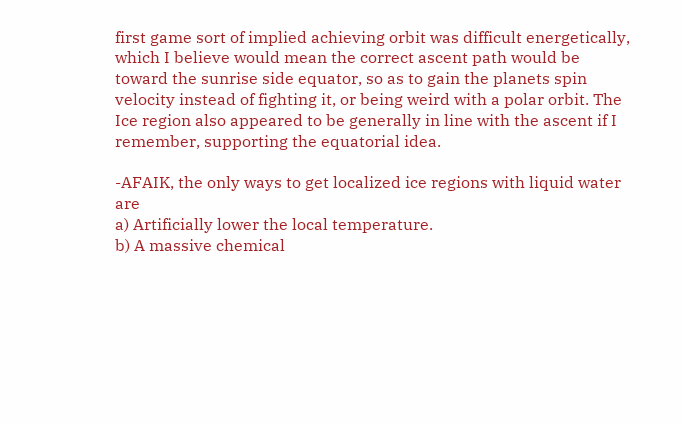first game sort of implied achieving orbit was difficult energetically, which I believe would mean the correct ascent path would be toward the sunrise side equator, so as to gain the planets spin velocity instead of fighting it, or being weird with a polar orbit. The Ice region also appeared to be generally in line with the ascent if I remember, supporting the equatorial idea.

-AFAIK, the only ways to get localized ice regions with liquid water are
a) Artificially lower the local temperature.
b) A massive chemical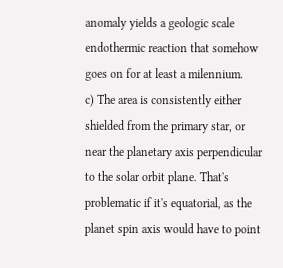anomaly yields a geologic scale endothermic reaction that somehow goes on for at least a milennium.
c) The area is consistently either shielded from the primary star, or near the planetary axis perpendicular to the solar orbit plane. That's problematic if it's equatorial, as the planet spin axis would have to point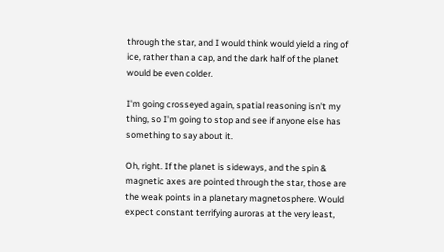through the star, and I would think would yield a ring of ice, rather than a cap, and the dark half of the planet would be even colder.

I'm going crosseyed again, spatial reasoning isn't my thing, so I'm going to stop and see if anyone else has something to say about it.

Oh, right. If the planet is sideways, and the spin & magnetic axes are pointed through the star, those are the weak points in a planetary magnetosphere. Would expect constant terrifying auroras at the very least,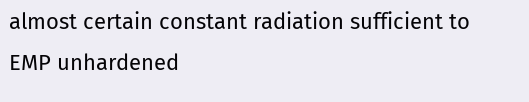almost certain constant radiation sufficient to EMP unhardened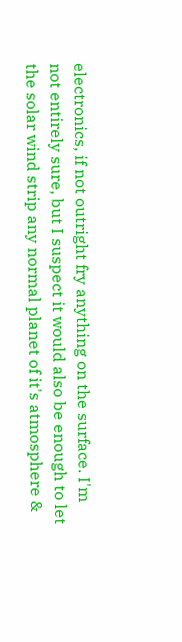electronics, if not outright fry anything on the surface. I'm not entirely sure, but I suspect it would also be enough to let the solar wind strip any normal planet of it's atmosphere &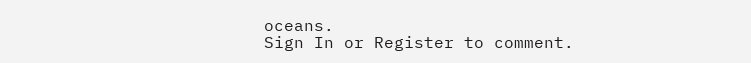oceans.
Sign In or Register to comment.